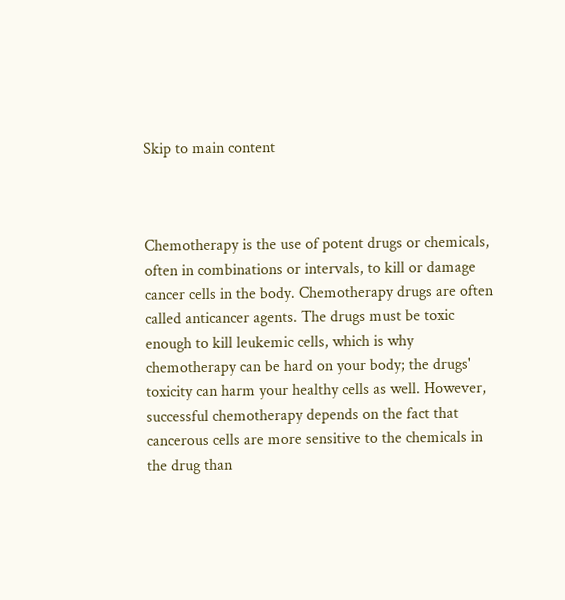Skip to main content



Chemotherapy is the use of potent drugs or chemicals, often in combinations or intervals, to kill or damage cancer cells in the body. Chemotherapy drugs are often called anticancer agents. The drugs must be toxic enough to kill leukemic cells, which is why chemotherapy can be hard on your body; the drugs' toxicity can harm your healthy cells as well. However, successful chemotherapy depends on the fact that cancerous cells are more sensitive to the chemicals in the drug than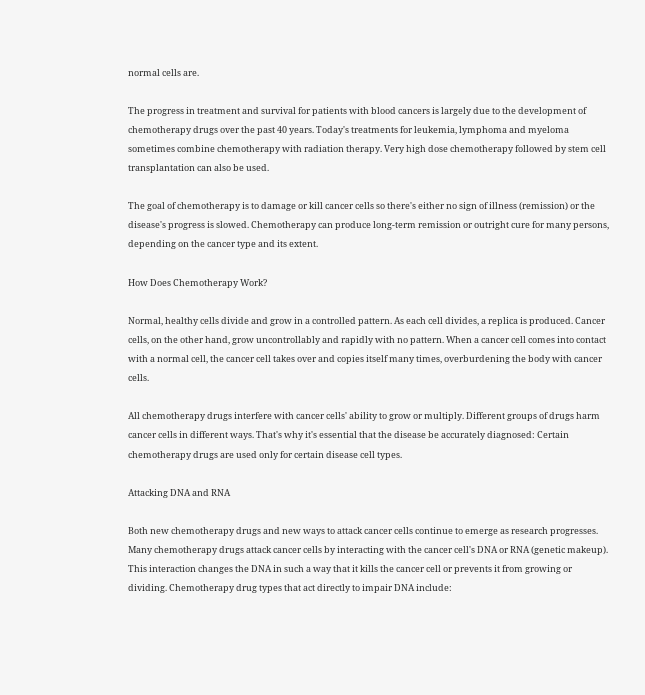normal cells are.

The progress in treatment and survival for patients with blood cancers is largely due to the development of chemotherapy drugs over the past 40 years. Today's treatments for leukemia, lymphoma and myeloma sometimes combine chemotherapy with radiation therapy. Very high dose chemotherapy followed by stem cell transplantation can also be used.

The goal of chemotherapy is to damage or kill cancer cells so there's either no sign of illness (remission) or the disease's progress is slowed. Chemotherapy can produce long-term remission or outright cure for many persons, depending on the cancer type and its extent.

How Does Chemotherapy Work?

Normal, healthy cells divide and grow in a controlled pattern. As each cell divides, a replica is produced. Cancer cells, on the other hand, grow uncontrollably and rapidly with no pattern. When a cancer cell comes into contact with a normal cell, the cancer cell takes over and copies itself many times, overburdening the body with cancer cells.

All chemotherapy drugs interfere with cancer cells' ability to grow or multiply. Different groups of drugs harm cancer cells in different ways. That's why it's essential that the disease be accurately diagnosed: Certain chemotherapy drugs are used only for certain disease cell types.

Attacking DNA and RNA

Both new chemotherapy drugs and new ways to attack cancer cells continue to emerge as research progresses. Many chemotherapy drugs attack cancer cells by interacting with the cancer cell's DNA or RNA (genetic makeup). This interaction changes the DNA in such a way that it kills the cancer cell or prevents it from growing or dividing. Chemotherapy drug types that act directly to impair DNA include: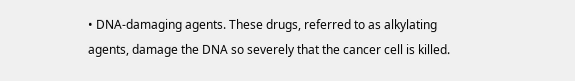• DNA-damaging agents. These drugs, referred to as alkylating agents, damage the DNA so severely that the cancer cell is killed.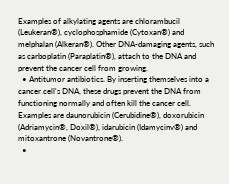Examples of alkylating agents are chlorambucil (Leukeran®), cyclophosphamide (Cytoxan®) and melphalan (Alkeran®). Other DNA-damaging agents, such as carboplatin (Paraplatin®), attach to the DNA and prevent the cancer cell from growing.
  • Antitumor antibiotics. By inserting themselves into a cancer cell's DNA, these drugs prevent the DNA from functioning normally and often kill the cancer cell. Examples are daunorubicin (Cerubidine®), doxorubicin (Adriamycin®, Doxil®), idarubicin (Idamycinv®) and mitoxantrone (Novantrone®).
  •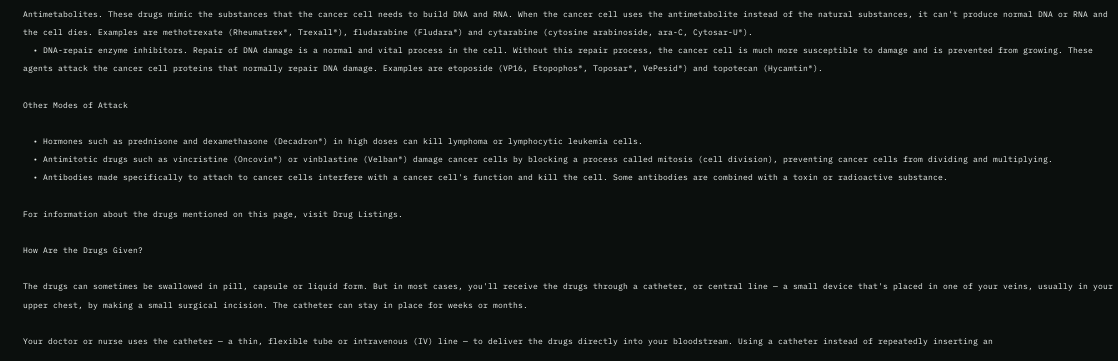Antimetabolites. These drugs mimic the substances that the cancer cell needs to build DNA and RNA. When the cancer cell uses the antimetabolite instead of the natural substances, it can't produce normal DNA or RNA and the cell dies. Examples are methotrexate (Rheumatrex®, Trexall®), fludarabine (Fludara®) and cytarabine (cytosine arabinoside, ara-C, Cytosar-U®).
  • DNA-repair enzyme inhibitors. Repair of DNA damage is a normal and vital process in the cell. Without this repair process, the cancer cell is much more susceptible to damage and is prevented from growing. These agents attack the cancer cell proteins that normally repair DNA damage. Examples are etoposide (VP16, Etopophos®, Toposar®, VePesid®) and topotecan (Hycamtin®).

Other Modes of Attack

  • Hormones such as prednisone and dexamethasone (Decadron®) in high doses can kill lymphoma or lymphocytic leukemia cells.
  • Antimitotic drugs such as vincristine (Oncovin®) or vinblastine (Velban®) damage cancer cells by blocking a process called mitosis (cell division), preventing cancer cells from dividing and multiplying.
  • Antibodies made specifically to attach to cancer cells interfere with a cancer cell's function and kill the cell. Some antibodies are combined with a toxin or radioactive substance.

For information about the drugs mentioned on this page, visit Drug Listings.

How Are the Drugs Given?

The drugs can sometimes be swallowed in pill, capsule or liquid form. But in most cases, you'll receive the drugs through a catheter, or central line — a small device that's placed in one of your veins, usually in your upper chest, by making a small surgical incision. The catheter can stay in place for weeks or months.

Your doctor or nurse uses the catheter — a thin, flexible tube or intravenous (IV) line — to deliver the drugs directly into your bloodstream. Using a catheter instead of repeatedly inserting an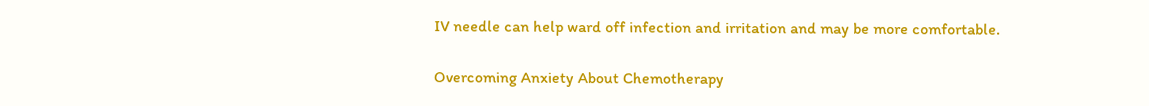IV needle can help ward off infection and irritation and may be more comfortable.

Overcoming Anxiety About Chemotherapy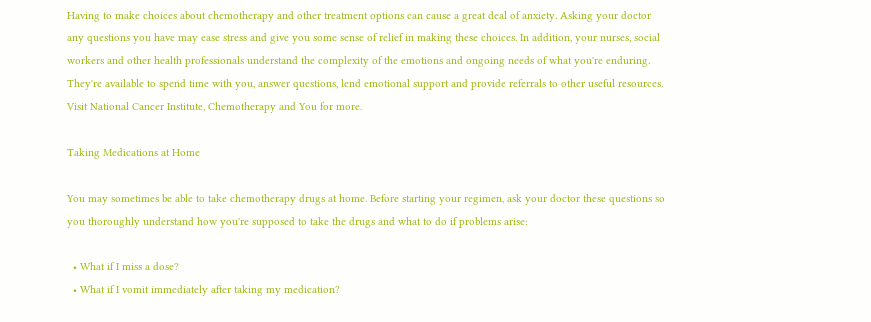Having to make choices about chemotherapy and other treatment options can cause a great deal of anxiety. Asking your doctor any questions you have may ease stress and give you some sense of relief in making these choices. In addition, your nurses, social workers and other health professionals understand the complexity of the emotions and ongoing needs of what you're enduring. They're available to spend time with you, answer questions, lend emotional support and provide referrals to other useful resources. Visit National Cancer Institute, Chemotherapy and You for more.

Taking Medications at Home

You may sometimes be able to take chemotherapy drugs at home. Before starting your regimen, ask your doctor these questions so you thoroughly understand how you're supposed to take the drugs and what to do if problems arise:

  • What if I miss a dose?
  • What if I vomit immediately after taking my medication?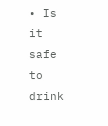• Is it safe to drink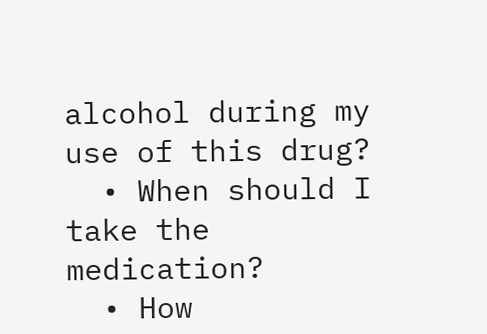alcohol during my use of this drug?
  • When should I take the medication?
  • How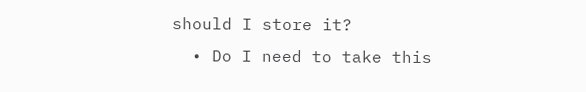should I store it?
  • Do I need to take this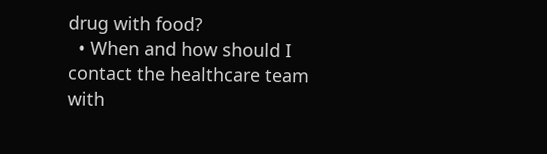drug with food?
  • When and how should I contact the healthcare team with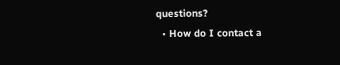questions?
  • How do I contact a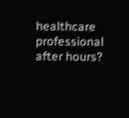healthcare professional after hours?